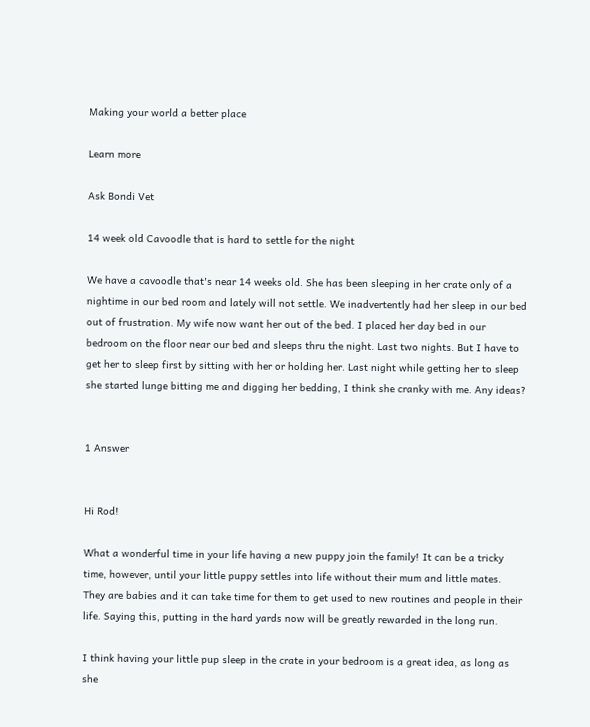Making your world a better place

Learn more

Ask Bondi Vet

14 week old Cavoodle that is hard to settle for the night

We have a cavoodle that's near 14 weeks old. She has been sleeping in her crate only of a nightime in our bed room and lately will not settle. We inadvertently had her sleep in our bed out of frustration. My wife now want her out of the bed. I placed her day bed in our bedroom on the floor near our bed and sleeps thru the night. Last two nights. But I have to get her to sleep first by sitting with her or holding her. Last night while getting her to sleep she started lunge bitting me and digging her bedding, I think she cranky with me. Any ideas?


1 Answer


Hi Rod!

What a wonderful time in your life having a new puppy join the family! It can be a tricky time, however, until your little puppy settles into life without their mum and little mates. They are babies and it can take time for them to get used to new routines and people in their life. Saying this, putting in the hard yards now will be greatly rewarded in the long run.

I think having your little pup sleep in the crate in your bedroom is a great idea, as long as she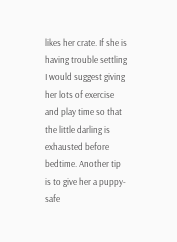likes her crate. If she is having trouble settling I would suggest giving her lots of exercise and play time so that the little darling is exhausted before bedtime. Another tip is to give her a puppy-safe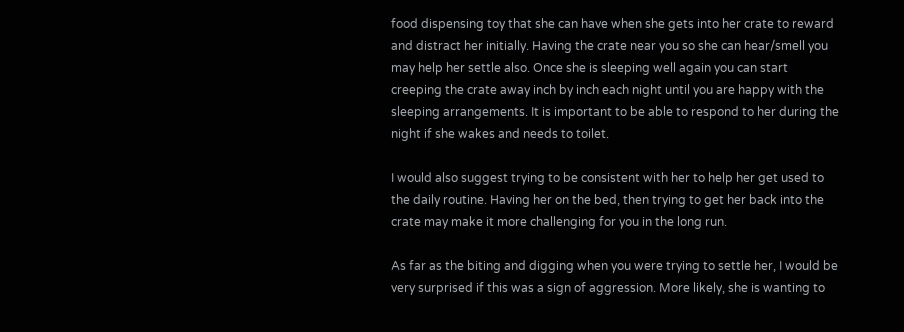food dispensing toy that she can have when she gets into her crate to reward and distract her initially. Having the crate near you so she can hear/smell you may help her settle also. Once she is sleeping well again you can start creeping the crate away inch by inch each night until you are happy with the sleeping arrangements. It is important to be able to respond to her during the night if she wakes and needs to toilet.

I would also suggest trying to be consistent with her to help her get used to the daily routine. Having her on the bed, then trying to get her back into the crate may make it more challenging for you in the long run.

As far as the biting and digging when you were trying to settle her, I would be very surprised if this was a sign of aggression. More likely, she is wanting to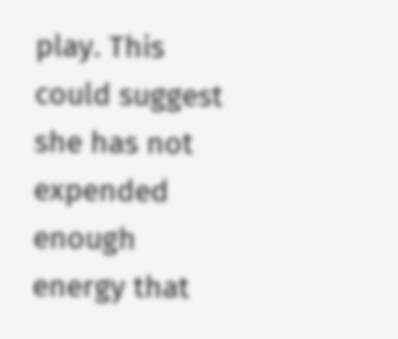play. This could suggest she has not expended enough energy that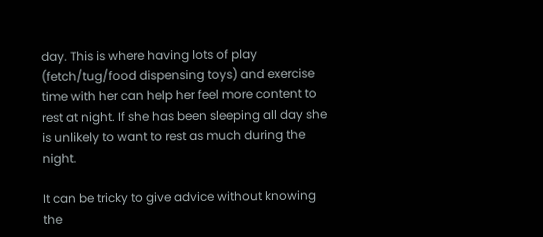day. This is where having lots of play (fetch/tug/food dispensing toys) and exercise time with her can help her feel more content to rest at night. If she has been sleeping all day she is unlikely to want to rest as much during the night.

It can be tricky to give advice without knowing the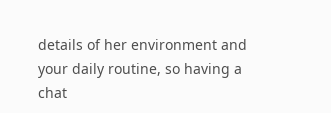details of her environment and your daily routine, so having a chat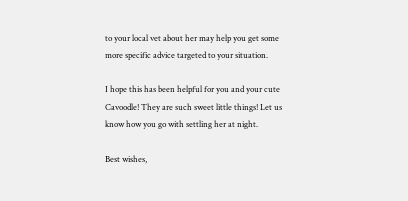to your local vet about her may help you get some more specific advice targeted to your situation.

I hope this has been helpful for you and your cute Cavoodle! They are such sweet little things! Let us know how you go with settling her at night.

Best wishes,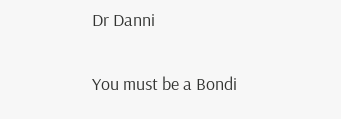Dr Danni


You must be a Bondi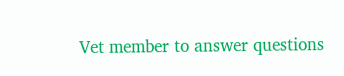Vet member to answer questions